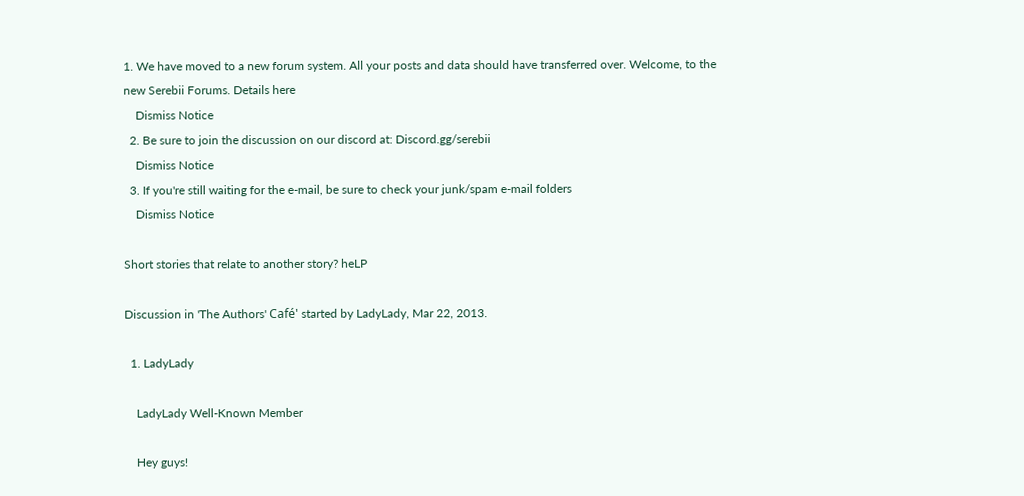1. We have moved to a new forum system. All your posts and data should have transferred over. Welcome, to the new Serebii Forums. Details here
    Dismiss Notice
  2. Be sure to join the discussion on our discord at: Discord.gg/serebii
    Dismiss Notice
  3. If you're still waiting for the e-mail, be sure to check your junk/spam e-mail folders
    Dismiss Notice

Short stories that relate to another story? heLP

Discussion in 'The Authors' Café' started by LadyLady, Mar 22, 2013.

  1. LadyLady

    LadyLady Well-Known Member

    Hey guys!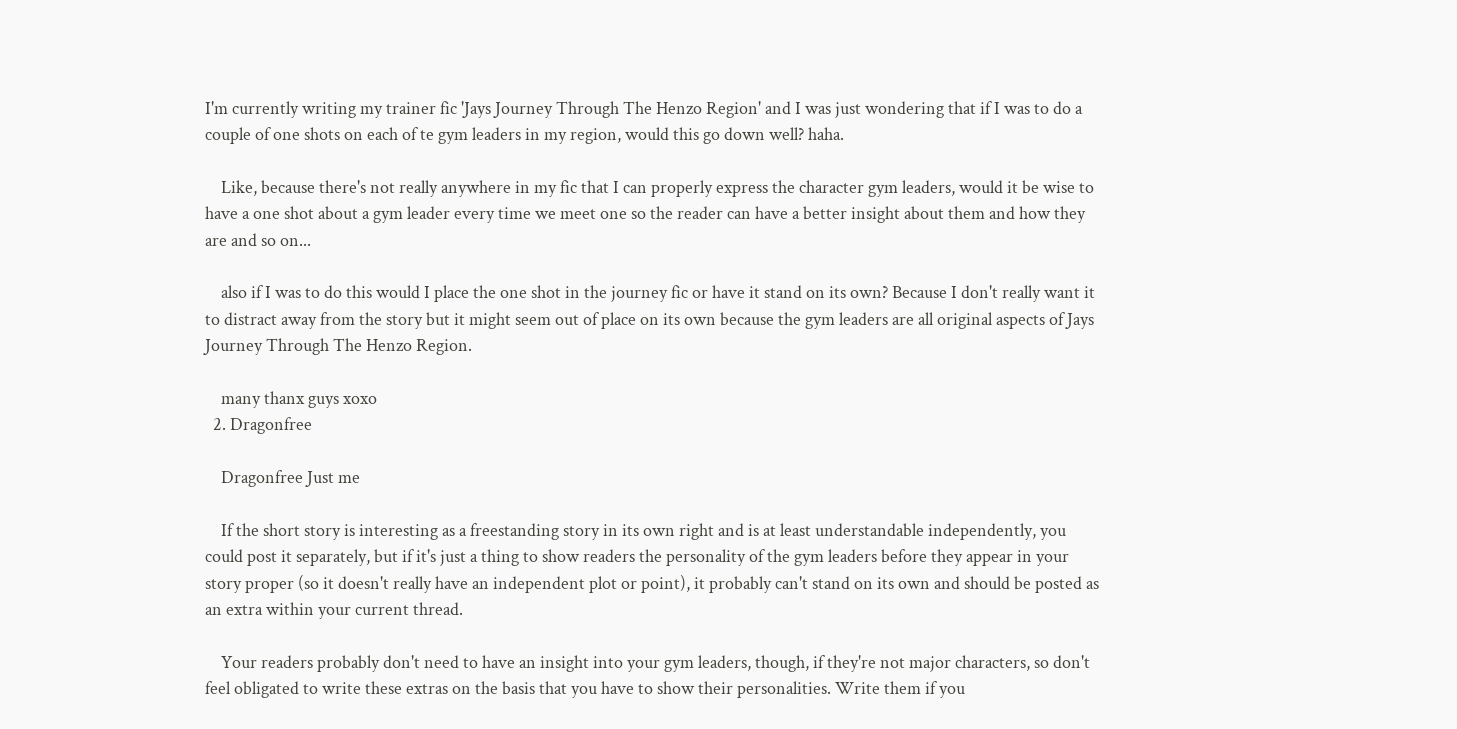I'm currently writing my trainer fic 'Jays Journey Through The Henzo Region' and I was just wondering that if I was to do a couple of one shots on each of te gym leaders in my region, would this go down well? haha.

    Like, because there's not really anywhere in my fic that I can properly express the character gym leaders, would it be wise to have a one shot about a gym leader every time we meet one so the reader can have a better insight about them and how they are and so on...

    also if I was to do this would I place the one shot in the journey fic or have it stand on its own? Because I don't really want it to distract away from the story but it might seem out of place on its own because the gym leaders are all original aspects of Jays Journey Through The Henzo Region.

    many thanx guys xoxo
  2. Dragonfree

    Dragonfree Just me

    If the short story is interesting as a freestanding story in its own right and is at least understandable independently, you could post it separately, but if it's just a thing to show readers the personality of the gym leaders before they appear in your story proper (so it doesn't really have an independent plot or point), it probably can't stand on its own and should be posted as an extra within your current thread.

    Your readers probably don't need to have an insight into your gym leaders, though, if they're not major characters, so don't feel obligated to write these extras on the basis that you have to show their personalities. Write them if you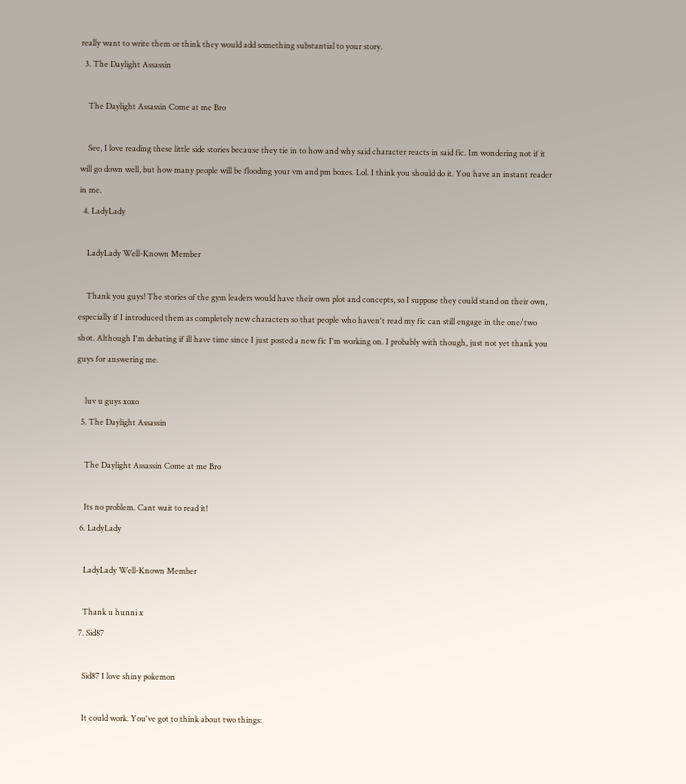really want to write them or think they would add something substantial to your story.
  3. The Daylight Assassin

    The Daylight Assassin Come at me Bro

    See, I love reading these little side stories because they tie in to how and why said character reacts in said fic. Im wondering not if it will go down well, but how many people will be flooding your vm and pm boxes. Lol. I think you should do it. You have an instant reader in me.
  4. LadyLady

    LadyLady Well-Known Member

    Thank you guys! The stories of the gym leaders would have their own plot and concepts, so I suppose they could stand on their own, especially if I introduced them as completely new characters so that people who haven't read my fic can still engage in the one/two shot. Although I'm debating if ill have time since I just posted a new fic I'm working on. I probably with though, just not yet thank you guys for answering me.

    luv u guys xoxo
  5. The Daylight Assassin

    The Daylight Assassin Come at me Bro

    Its no problem. Cant wait to read it!
  6. LadyLady

    LadyLady Well-Known Member

    Thank u hunni x
  7. Sid87

    Sid87 I love shiny pokemon

    It could work. You've got to think about two things: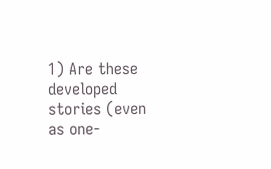1) Are these developed stories (even as one-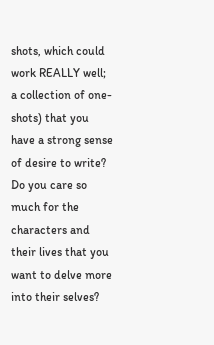shots, which could work REALLY well; a collection of one-shots) that you have a strong sense of desire to write? Do you care so much for the characters and their lives that you want to delve more into their selves?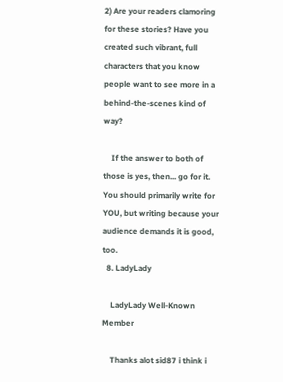2) Are your readers clamoring for these stories? Have you created such vibrant, full characters that you know people want to see more in a behind-the-scenes kind of way?

    If the answer to both of those is yes, then... go for it. You should primarily write for YOU, but writing because your audience demands it is good, too.
  8. LadyLady

    LadyLady Well-Known Member

    Thanks alot sid87 i think i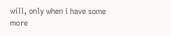will, only when i have some more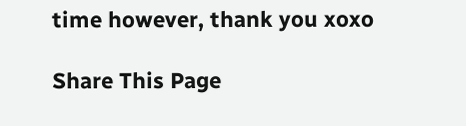time however, thank you xoxo

Share This Page